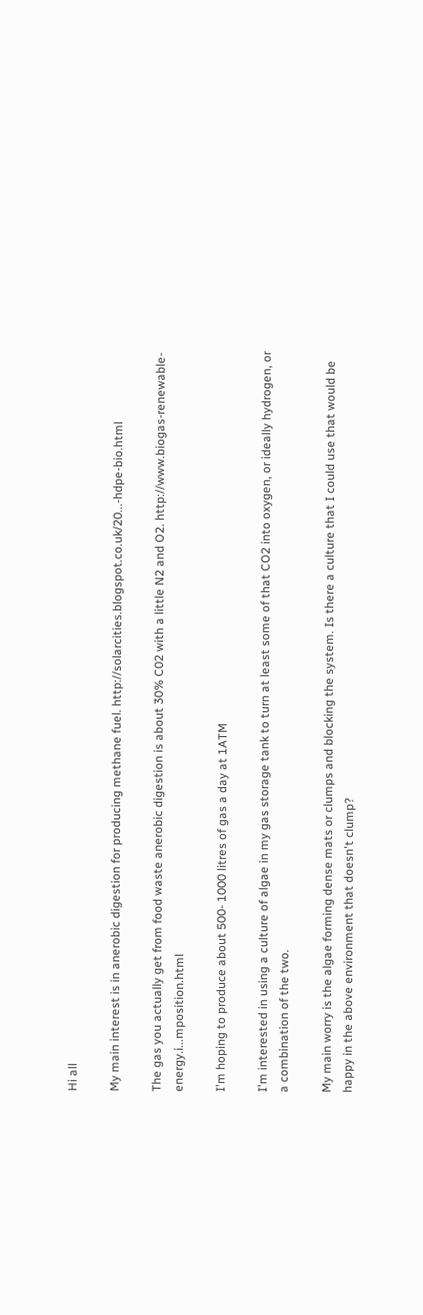Hi all

My main interest is in anerobic digestion for producing methane fuel. http://solarcities.blogspot.co.uk/20...-hdpe-bio.html

The gas you actually get from food waste anerobic digestion is about 30% C02 with a little N2 and O2. http://www.biogas-renewable-energy.i...mposition.html

I'm hoping to produce about 500- 1000 litres of gas a day at 1ATM

I'm interested in using a culture of algae in my gas storage tank to turn at least some of that CO2 into oxygen, or ideally hydrogen, or a combination of the two.

My main worry is the algae forming dense mats or clumps and blocking the system. Is there a culture that I could use that would be happy in the above environment that doesn't clump?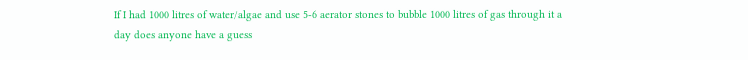If I had 1000 litres of water/algae and use 5-6 aerator stones to bubble 1000 litres of gas through it a day does anyone have a guess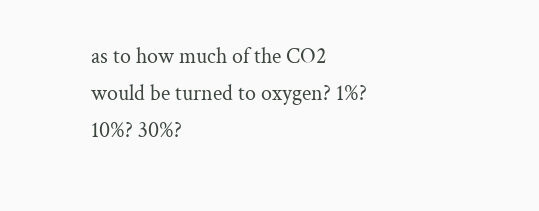as to how much of the CO2 would be turned to oxygen? 1%? 10%? 30%?